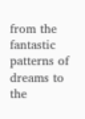from the fantastic patterns of dreams to the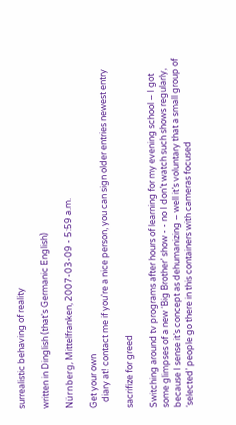surrealistic behaving of reality

written in Dinglish (that's Germanic English)

Nürnberg, Mittelfranken, 2007-03-09 - 5:59 a.m.

Get your own
   diary at! contact me if you're a nice person, you can sign older entries newest entry

sacrifize for greed

Switching around tv programs after hours of learning for my evening school – I got some glimpses of a new ‘Big Brother’ show - - no I don’t watch such shows regularly, because I sense it’s concept as dehumanizing – well it’s voluntary that a small group of ‘selected’ people go there in this containers with cameras focused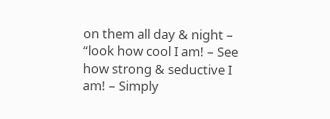on them all day & night – “look how cool I am! – See how strong & seductive I am! – Simply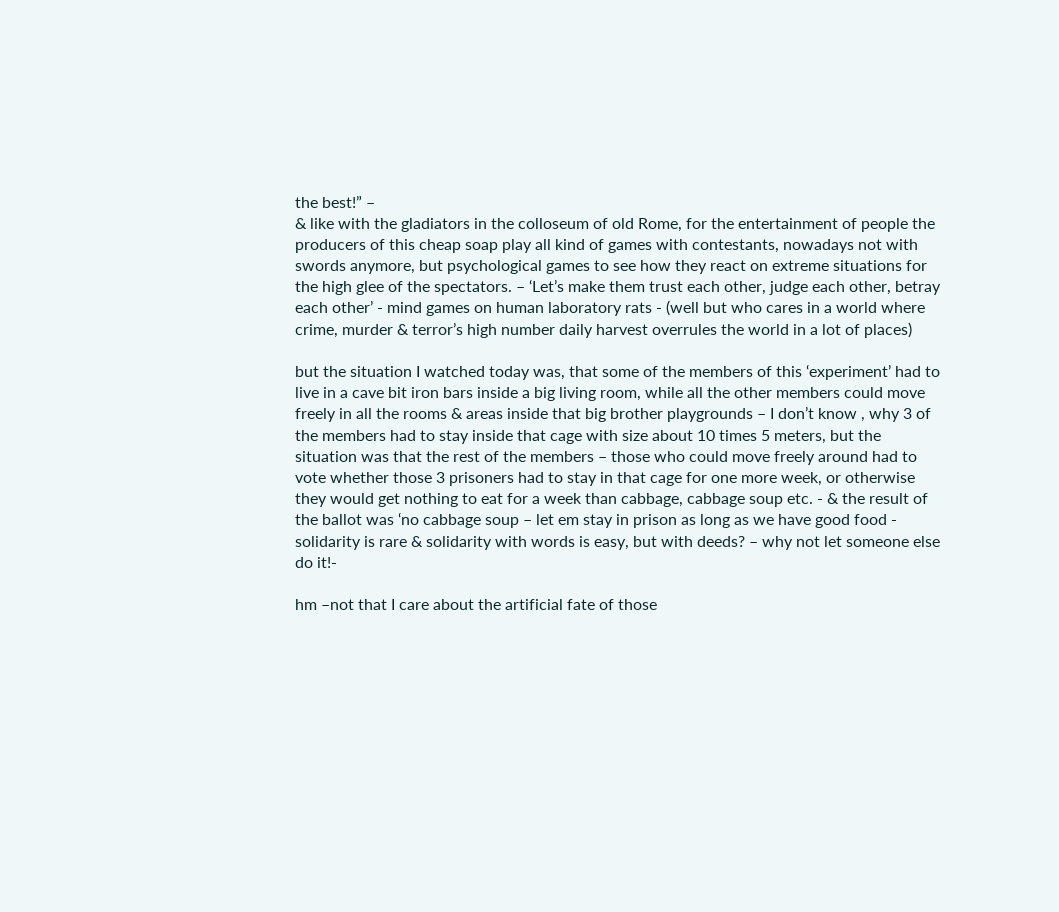the best!” –
& like with the gladiators in the colloseum of old Rome, for the entertainment of people the producers of this cheap soap play all kind of games with contestants, nowadays not with swords anymore, but psychological games to see how they react on extreme situations for the high glee of the spectators. – ‘Let’s make them trust each other, judge each other, betray each other’ - mind games on human laboratory rats - (well but who cares in a world where crime, murder & terror’s high number daily harvest overrules the world in a lot of places)

but the situation I watched today was, that some of the members of this ‘experiment’ had to live in a cave bit iron bars inside a big living room, while all the other members could move freely in all the rooms & areas inside that big brother playgrounds – I don’t know , why 3 of the members had to stay inside that cage with size about 10 times 5 meters, but the situation was that the rest of the members – those who could move freely around had to vote whether those 3 prisoners had to stay in that cage for one more week, or otherwise they would get nothing to eat for a week than cabbage, cabbage soup etc. - & the result of the ballot was ‘no cabbage soup – let em stay in prison as long as we have good food - solidarity is rare & solidarity with words is easy, but with deeds? – why not let someone else do it!-

hm –not that I care about the artificial fate of those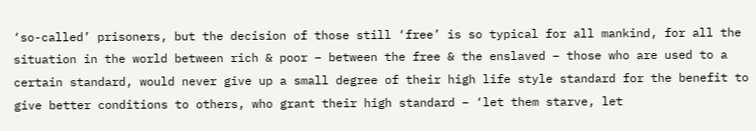‘so-called’ prisoners, but the decision of those still ‘free’ is so typical for all mankind, for all the situation in the world between rich & poor – between the free & the enslaved – those who are used to a certain standard, would never give up a small degree of their high life style standard for the benefit to give better conditions to others, who grant their high standard – ‘let them starve, let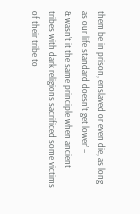them be in prison, enslaved or even die, as long as our life standard doesn’t get lower’ –
& wasn’t it the same principle when ancient tribes with dark religions sacrificed some victims of their tribe to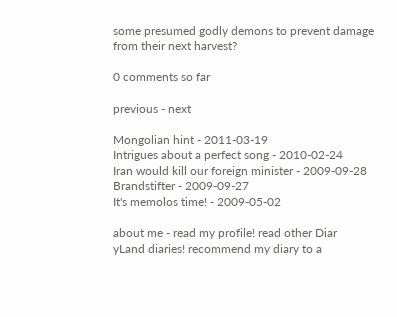some presumed godly demons to prevent damage from their next harvest?

0 comments so far

previous - next

Mongolian hint - 2011-03-19
Intrigues about a perfect song - 2010-02-24
Iran would kill our foreign minister - 2009-09-28
Brandstifter - 2009-09-27
It's memolos time! - 2009-05-02

about me - read my profile! read other Diar
yLand diaries! recommend my diary to a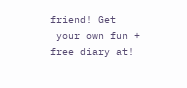friend! Get
 your own fun + free diary at!